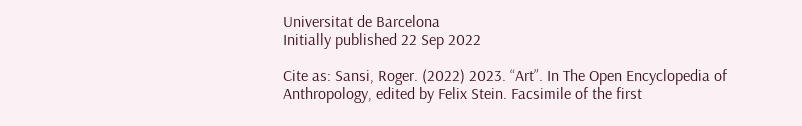Universitat de Barcelona
Initially published 22 Sep 2022

Cite as: Sansi, Roger. (2022) 2023. “Art”. In The Open Encyclopedia of Anthropology, edited by Felix Stein. Facsimile of the first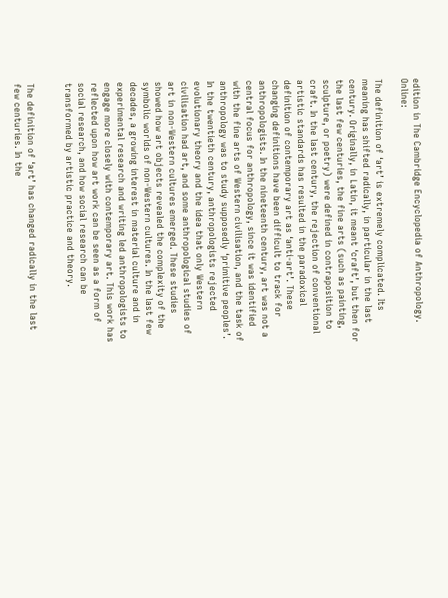edition in The Cambridge Encyclopedia of Anthropology. Online:

The definition of ‘art’ is extremely complicated. Its meaning has shifted radically, in particular in the last century. Originally, in Latin, it meant ‘craft’, but then for the last few centuries, the fine arts (such as painting, sculpture, or poetry) were defined in contraposition to craft. In the last century, the rejection of conventional artistic standards has resulted in the paradoxical definition of contemporary art as ‘anti-art’. These changing definitions have been difficult to track for anthropologists. In the nineteenth century, art was not a central focus for anthropology, since it was identified with the fine arts of Western civilisation, and the task of anthropology was to study supposedly ‘primitive peoples’. In the twentieth century, anthropologists rejected evolutionary theory and the idea that only Western civilisation had art, and some anthropological studies of art in non-Western cultures emerged. These studies showed how art objects revealed the complexity of the symbolic worlds of non-Western cultures. In the last few decades, a growing interest in material culture and in experimental research and writing led anthropologists to engage more closely with contemporary art. This work has reflected upon how art work can be seen as a form of social research, and how social research can be transformed by artistic practice and theory.


The definition of ‘art’ has changed radically in the last few centuries. In the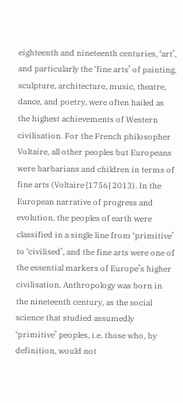eighteenth and nineteenth centuries, ‘art’, and particularly the ‘fine arts’ of painting, sculpture, architecture, music, theatre, dance, and poetry, were often hailed as the highest achievements of Western civilisation. For the French philosopher Voltaire, all other peoples but Europeans were barbarians and children in terms of fine arts (Voltaire [1756] 2013). In the European narrative of progress and evolution, the peoples of earth were classified in a single line from ‘primitive’ to ‘civilised’, and the fine arts were one of the essential markers of Europe’s higher civilisation. Anthropology was born in the nineteenth century, as the social science that studied assumedly ‘primitive’ peoples, i.e. those who, by definition, would not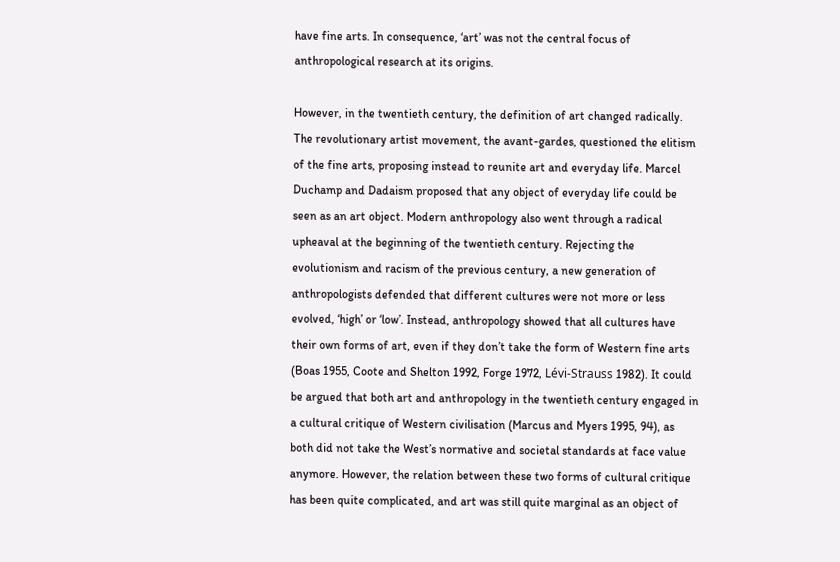have fine arts. In consequence, ‘art’ was not the central focus of anthropological research at its origins.

However, in the twentieth century, the definition of art changed radically. The revolutionary artist movement, the avant-gardes, questioned the elitism of the fine arts, proposing instead to reunite art and everyday life. Marcel Duchamp and Dadaism proposed that any object of everyday life could be seen as an art object. Modern anthropology also went through a radical upheaval at the beginning of the twentieth century. Rejecting the evolutionism and racism of the previous century, a new generation of anthropologists defended that different cultures were not more or less evolved, ‘high’ or ‘low’. Instead, anthropology showed that all cultures have their own forms of art, even if they don’t take the form of Western fine arts (Boas 1955, Coote and Shelton 1992, Forge 1972, Lévi-Strauss 1982). It could be argued that both art and anthropology in the twentieth century engaged in a cultural critique of Western civilisation (Marcus and Myers 1995, 94), as both did not take the West’s normative and societal standards at face value anymore. However, the relation between these two forms of cultural critique has been quite complicated, and art was still quite marginal as an object of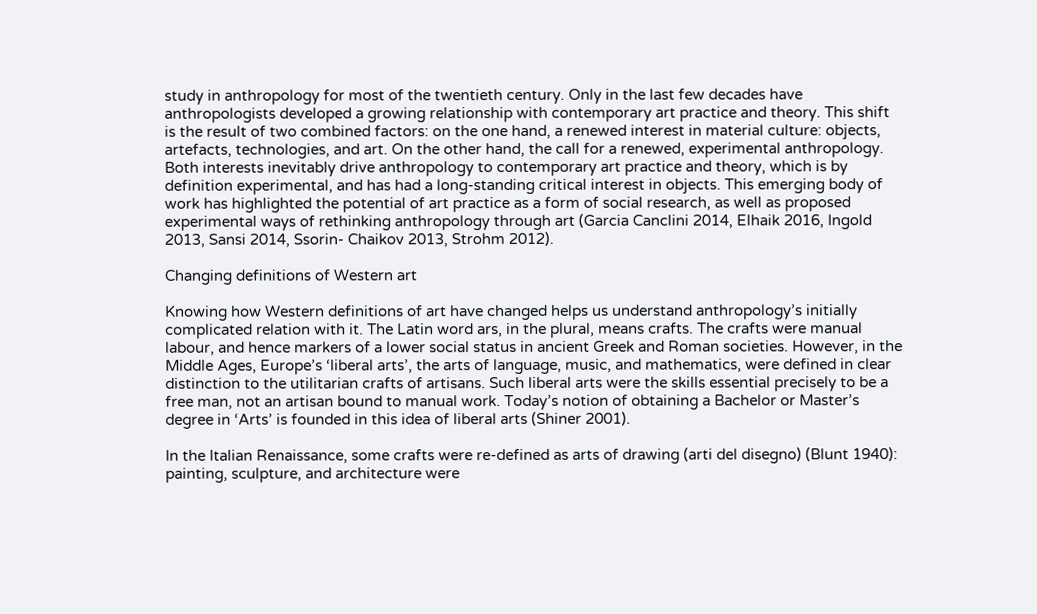study in anthropology for most of the twentieth century. Only in the last few decades have anthropologists developed a growing relationship with contemporary art practice and theory. This shift is the result of two combined factors: on the one hand, a renewed interest in material culture: objects, artefacts, technologies, and art. On the other hand, the call for a renewed, experimental anthropology. Both interests inevitably drive anthropology to contemporary art practice and theory, which is by definition experimental, and has had a long-standing critical interest in objects. This emerging body of work has highlighted the potential of art practice as a form of social research, as well as proposed experimental ways of rethinking anthropology through art (Garcia Canclini 2014, Elhaik 2016, Ingold 2013, Sansi 2014, Ssorin- Chaikov 2013, Strohm 2012).

Changing definitions of Western art

Knowing how Western definitions of art have changed helps us understand anthropology’s initially complicated relation with it. The Latin word ars, in the plural, means crafts. The crafts were manual labour, and hence markers of a lower social status in ancient Greek and Roman societies. However, in the Middle Ages, Europe’s ‘liberal arts’, the arts of language, music, and mathematics, were defined in clear distinction to the utilitarian crafts of artisans. Such liberal arts were the skills essential precisely to be a free man, not an artisan bound to manual work. Today’s notion of obtaining a Bachelor or Master’s degree in ‘Arts’ is founded in this idea of liberal arts (Shiner 2001).

In the Italian Renaissance, some crafts were re-defined as arts of drawing (arti del disegno) (Blunt 1940): painting, sculpture, and architecture were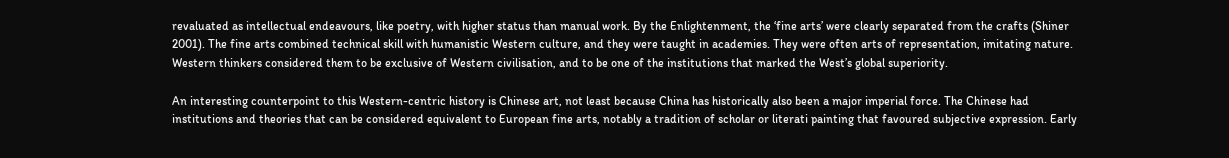revaluated as intellectual endeavours, like poetry, with higher status than manual work. By the Enlightenment, the ‘fine arts’ were clearly separated from the crafts (Shiner 2001). The fine arts combined technical skill with humanistic Western culture, and they were taught in academies. They were often arts of representation, imitating nature. Western thinkers considered them to be exclusive of Western civilisation, and to be one of the institutions that marked the West’s global superiority.

An interesting counterpoint to this Western-centric history is Chinese art, not least because China has historically also been a major imperial force. The Chinese had institutions and theories that can be considered equivalent to European fine arts, notably a tradition of scholar or literati painting that favoured subjective expression. Early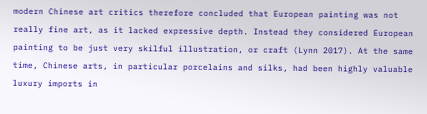modern Chinese art critics therefore concluded that European painting was not really fine art, as it lacked expressive depth. Instead they considered European painting to be just very skilful illustration, or craft (Lynn 2017). At the same time, Chinese arts, in particular porcelains and silks, had been highly valuable luxury imports in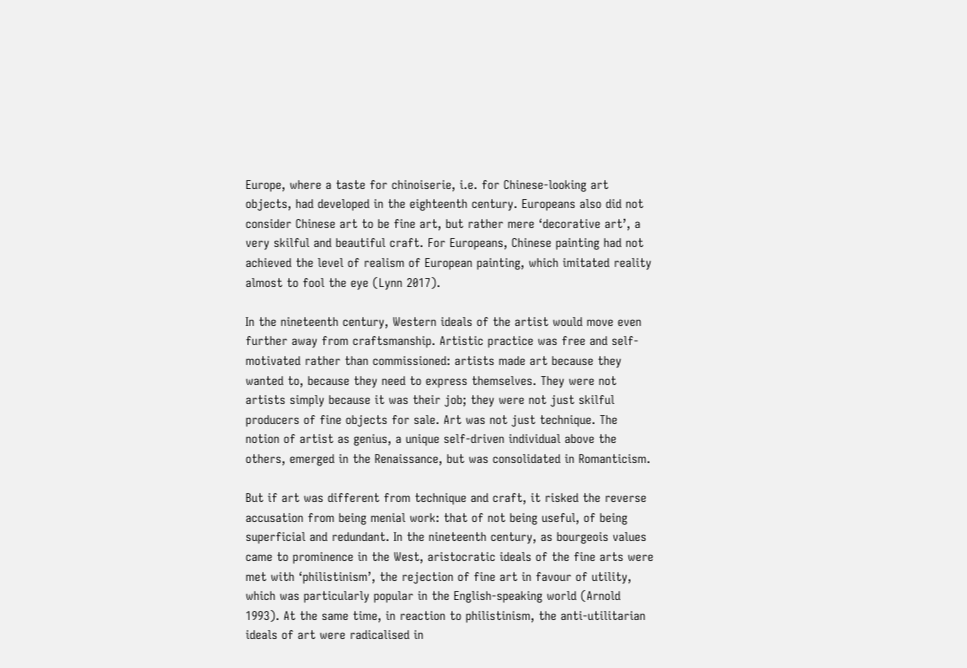Europe, where a taste for chinoiserie, i.e. for Chinese-looking art objects, had developed in the eighteenth century. Europeans also did not consider Chinese art to be fine art, but rather mere ‘decorative art’, a very skilful and beautiful craft. For Europeans, Chinese painting had not achieved the level of realism of European painting, which imitated reality almost to fool the eye (Lynn 2017).

In the nineteenth century, Western ideals of the artist would move even further away from craftsmanship. Artistic practice was free and self-motivated rather than commissioned: artists made art because they wanted to, because they need to express themselves. They were not artists simply because it was their job; they were not just skilful producers of fine objects for sale. Art was not just technique. The notion of artist as genius, a unique self-driven individual above the others, emerged in the Renaissance, but was consolidated in Romanticism.

But if art was different from technique and craft, it risked the reverse accusation from being menial work: that of not being useful, of being superficial and redundant. In the nineteenth century, as bourgeois values came to prominence in the West, aristocratic ideals of the fine arts were met with ‘philistinism’, the rejection of fine art in favour of utility, which was particularly popular in the English-speaking world (Arnold 1993). At the same time, in reaction to philistinism, the anti-utilitarian ideals of art were radicalised in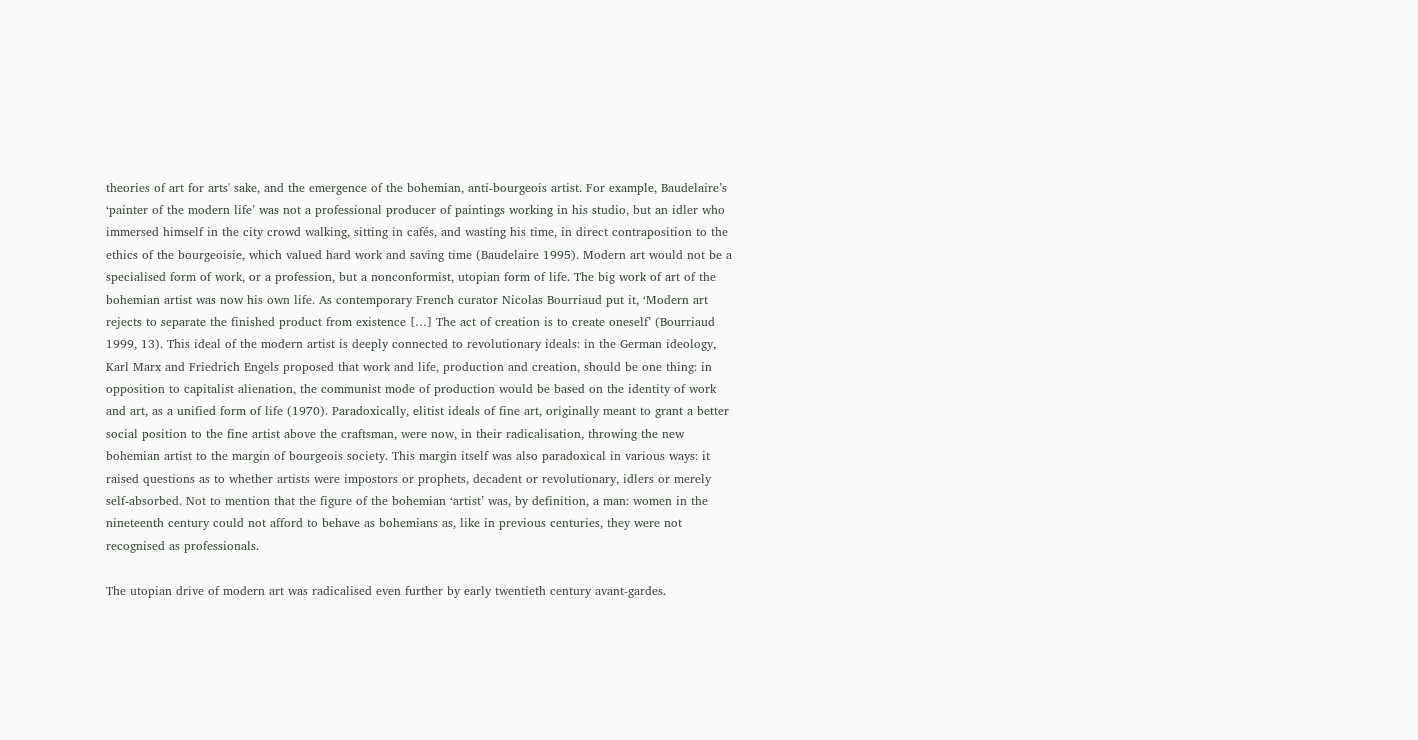theories of art for arts' sake, and the emergence of the bohemian, anti-bourgeois artist. For example, Baudelaire’s ‘painter of the modern life’ was not a professional producer of paintings working in his studio, but an idler who immersed himself in the city crowd walking, sitting in cafés, and wasting his time, in direct contraposition to the ethics of the bourgeoisie, which valued hard work and saving time (Baudelaire 1995). Modern art would not be a specialised form of work, or a profession, but a nonconformist, utopian form of life. The big work of art of the bohemian artist was now his own life. As contemporary French curator Nicolas Bourriaud put it, ‘Modern art rejects to separate the finished product from existence […] The act of creation is to create oneself’ (Bourriaud 1999, 13). This ideal of the modern artist is deeply connected to revolutionary ideals: in the German ideology, Karl Marx and Friedrich Engels proposed that work and life, production and creation, should be one thing: in opposition to capitalist alienation, the communist mode of production would be based on the identity of work and art, as a unified form of life (1970). Paradoxically, elitist ideals of fine art, originally meant to grant a better social position to the fine artist above the craftsman, were now, in their radicalisation, throwing the new bohemian artist to the margin of bourgeois society. This margin itself was also paradoxical in various ways: it raised questions as to whether artists were impostors or prophets, decadent or revolutionary, idlers or merely self-absorbed. Not to mention that the figure of the bohemian ‘artist’ was, by definition, a man: women in the nineteenth century could not afford to behave as bohemians as, like in previous centuries, they were not recognised as professionals.

The utopian drive of modern art was radicalised even further by early twentieth century avant-gardes.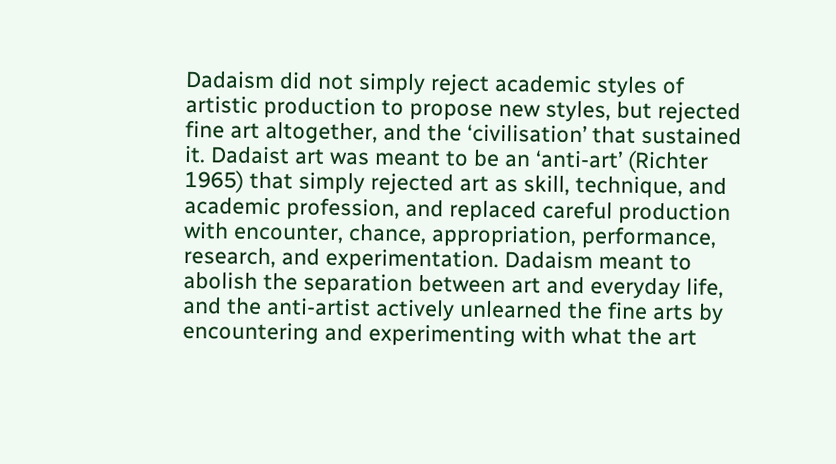Dadaism did not simply reject academic styles of artistic production to propose new styles, but rejected fine art altogether, and the ‘civilisation’ that sustained it. Dadaist art was meant to be an ‘anti-art’ (Richter 1965) that simply rejected art as skill, technique, and academic profession, and replaced careful production with encounter, chance, appropriation, performance, research, and experimentation. Dadaism meant to abolish the separation between art and everyday life, and the anti-artist actively unlearned the fine arts by encountering and experimenting with what the art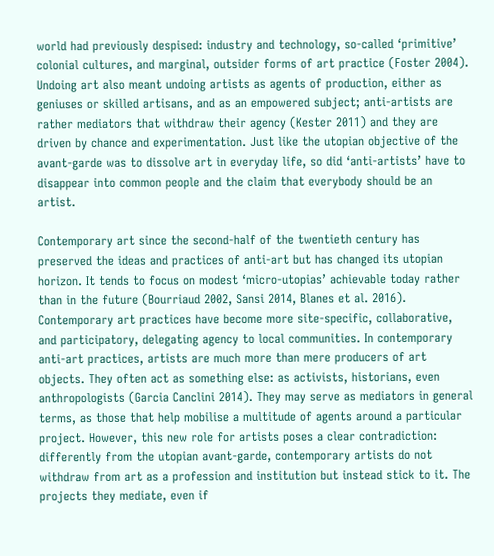world had previously despised: industry and technology, so-called ‘primitive’ colonial cultures, and marginal, outsider forms of art practice (Foster 2004). Undoing art also meant undoing artists as agents of production, either as geniuses or skilled artisans, and as an empowered subject; anti-artists are rather mediators that withdraw their agency (Kester 2011) and they are driven by chance and experimentation. Just like the utopian objective of the avant-garde was to dissolve art in everyday life, so did ‘anti-artists’ have to disappear into common people and the claim that everybody should be an artist.

Contemporary art since the second-half of the twentieth century has preserved the ideas and practices of anti-art but has changed its utopian horizon. It tends to focus on modest ‘micro-utopias’ achievable today rather than in the future (Bourriaud 2002, Sansi 2014, Blanes et al. 2016). Contemporary art practices have become more site-specific, collaborative, and participatory, delegating agency to local communities. In contemporary anti-art practices, artists are much more than mere producers of art objects. They often act as something else: as activists, historians, even anthropologists (Garcia Canclini 2014). They may serve as mediators in general terms, as those that help mobilise a multitude of agents around a particular project. However, this new role for artists poses a clear contradiction: differently from the utopian avant-garde, contemporary artists do not withdraw from art as a profession and institution but instead stick to it. The projects they mediate, even if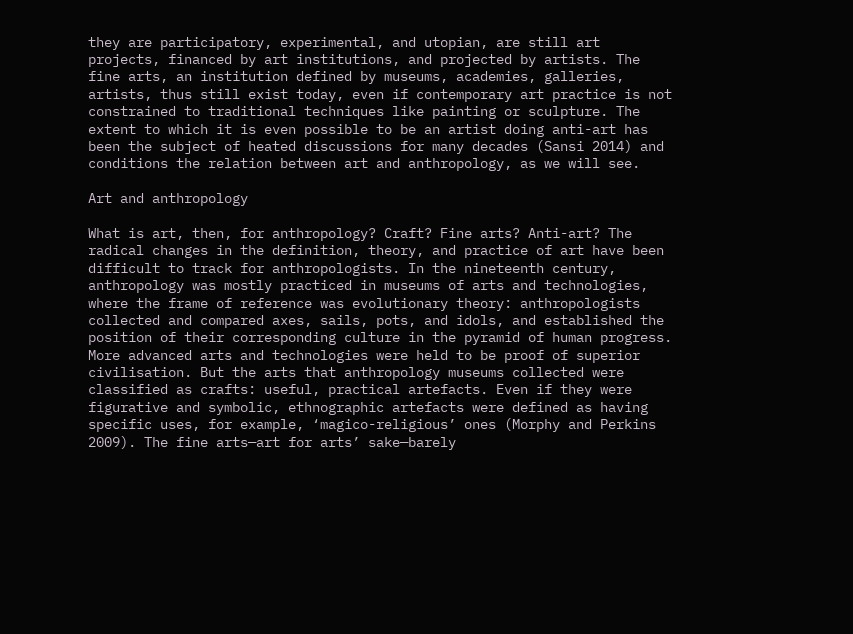they are participatory, experimental, and utopian, are still art projects, financed by art institutions, and projected by artists. The fine arts, an institution defined by museums, academies, galleries, artists, thus still exist today, even if contemporary art practice is not constrained to traditional techniques like painting or sculpture. The extent to which it is even possible to be an artist doing anti-art has been the subject of heated discussions for many decades (Sansi 2014) and conditions the relation between art and anthropology, as we will see.

Art and anthropology

What is art, then, for anthropology? Craft? Fine arts? Anti-art? The radical changes in the definition, theory, and practice of art have been difficult to track for anthropologists. In the nineteenth century, anthropology was mostly practiced in museums of arts and technologies, where the frame of reference was evolutionary theory: anthropologists collected and compared axes, sails, pots, and idols, and established the position of their corresponding culture in the pyramid of human progress. More advanced arts and technologies were held to be proof of superior civilisation. But the arts that anthropology museums collected were classified as crafts: useful, practical artefacts. Even if they were figurative and symbolic, ethnographic artefacts were defined as having specific uses, for example, ‘magico-religious’ ones (Morphy and Perkins 2009). The fine arts—art for arts’ sake—barely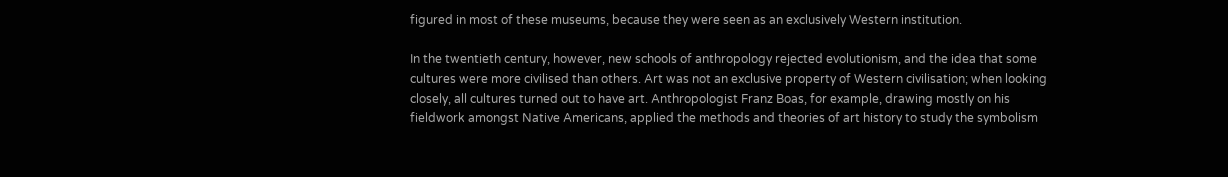figured in most of these museums, because they were seen as an exclusively Western institution.

In the twentieth century, however, new schools of anthropology rejected evolutionism, and the idea that some cultures were more civilised than others. Art was not an exclusive property of Western civilisation; when looking closely, all cultures turned out to have art. Anthropologist Franz Boas, for example, drawing mostly on his fieldwork amongst Native Americans, applied the methods and theories of art history to study the symbolism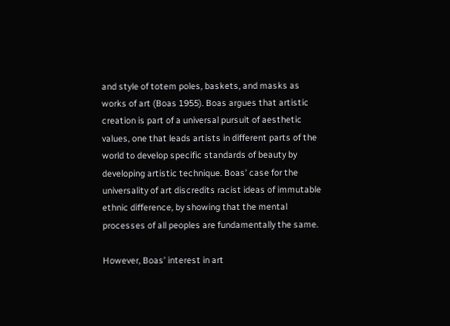and style of totem poles, baskets, and masks as works of art (Boas 1955). Boas argues that artistic creation is part of a universal pursuit of aesthetic values, one that leads artists in different parts of the world to develop specific standards of beauty by developing artistic technique. Boas’ case for the universality of art discredits racist ideas of immutable ethnic difference, by showing that the mental processes of all peoples are fundamentally the same.

However, Boas’ interest in art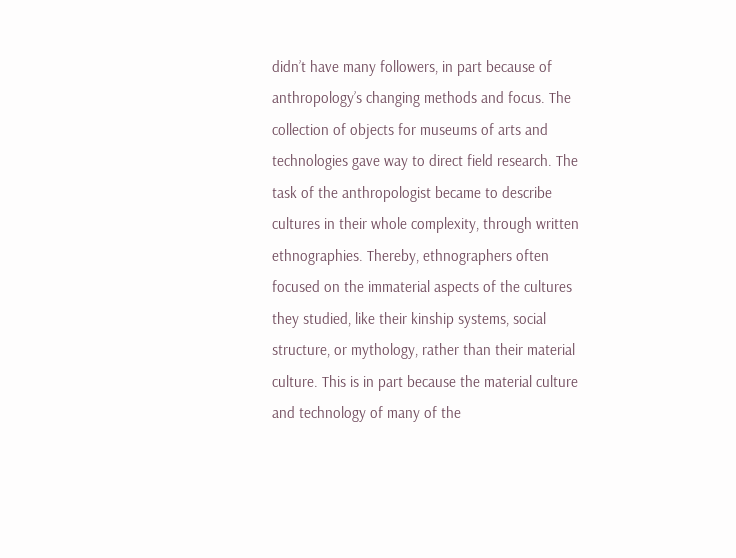didn’t have many followers, in part because of anthropology’s changing methods and focus. The collection of objects for museums of arts and technologies gave way to direct field research. The task of the anthropologist became to describe cultures in their whole complexity, through written ethnographies. Thereby, ethnographers often focused on the immaterial aspects of the cultures they studied, like their kinship systems, social structure, or mythology, rather than their material culture. This is in part because the material culture and technology of many of the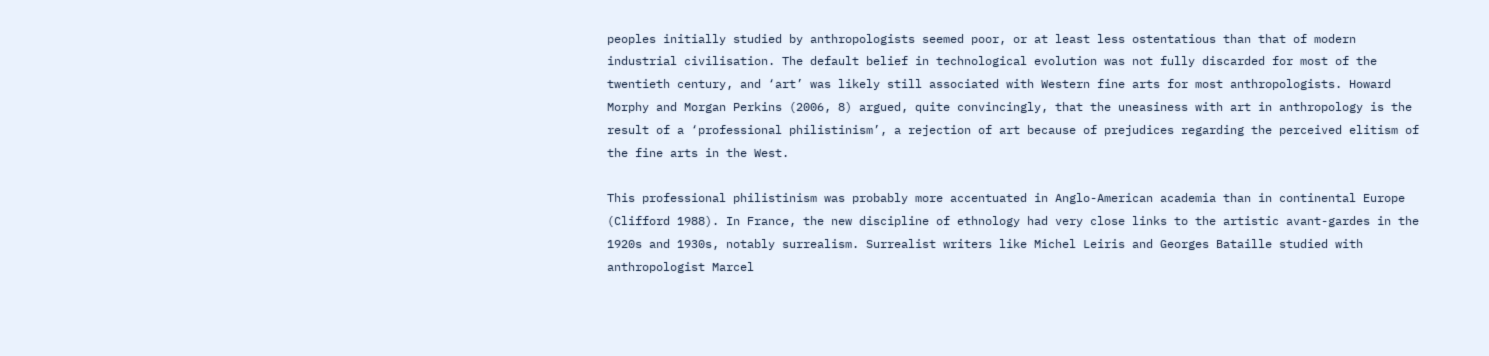peoples initially studied by anthropologists seemed poor, or at least less ostentatious than that of modern industrial civilisation. The default belief in technological evolution was not fully discarded for most of the twentieth century, and ‘art’ was likely still associated with Western fine arts for most anthropologists. Howard Morphy and Morgan Perkins (2006, 8) argued, quite convincingly, that the uneasiness with art in anthropology is the result of a ‘professional philistinism’, a rejection of art because of prejudices regarding the perceived elitism of the fine arts in the West.

This professional philistinism was probably more accentuated in Anglo-American academia than in continental Europe (Clifford 1988). In France, the new discipline of ethnology had very close links to the artistic avant-gardes in the 1920s and 1930s, notably surrealism. Surrealist writers like Michel Leiris and Georges Bataille studied with anthropologist Marcel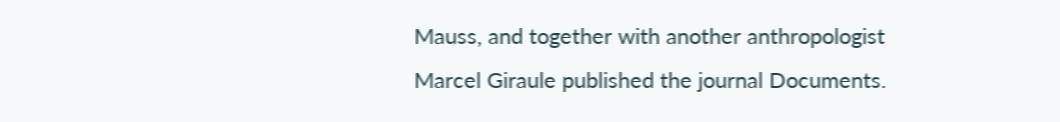Mauss, and together with another anthropologist Marcel Giraule published the journal Documents.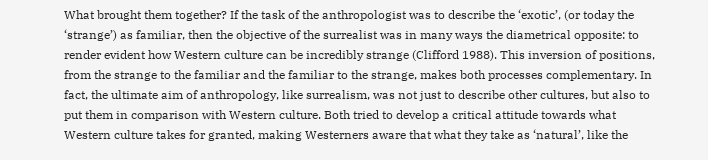What brought them together? If the task of the anthropologist was to describe the ‘exotic’, (or today the ‘strange’) as familiar, then the objective of the surrealist was in many ways the diametrical opposite: to render evident how Western culture can be incredibly strange (Clifford 1988). This inversion of positions, from the strange to the familiar and the familiar to the strange, makes both processes complementary. In fact, the ultimate aim of anthropology, like surrealism, was not just to describe other cultures, but also to put them in comparison with Western culture. Both tried to develop a critical attitude towards what Western culture takes for granted, making Westerners aware that what they take as ‘natural’, like the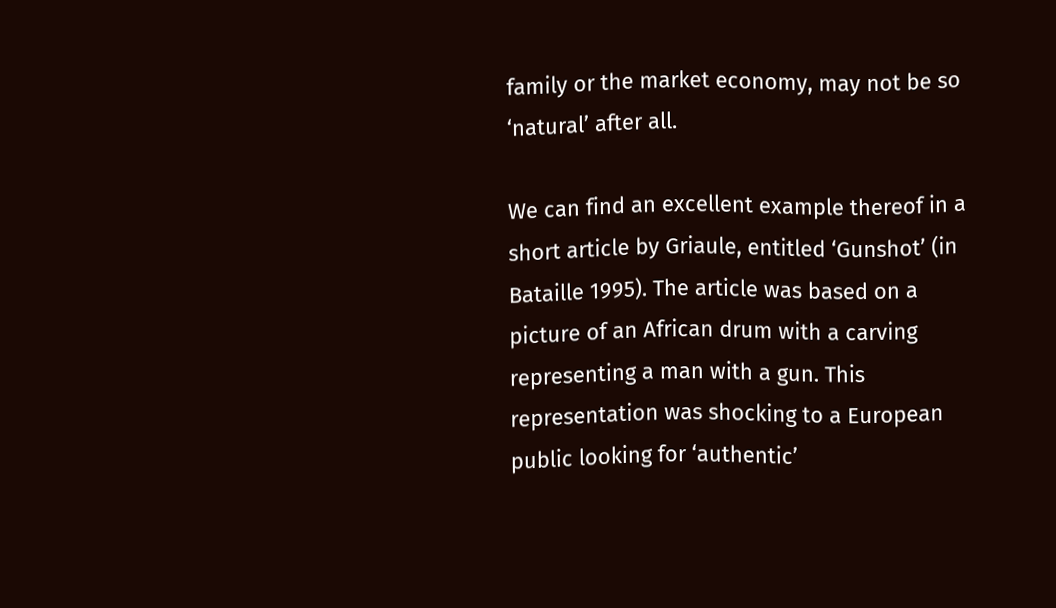family or the market economy, may not be so ‘natural’ after all.

We can find an excellent example thereof in a short article by Griaule, entitled ‘Gunshot’ (in Bataille 1995). The article was based on a picture of an African drum with a carving representing a man with a gun. This representation was shocking to a European public looking for ‘authentic’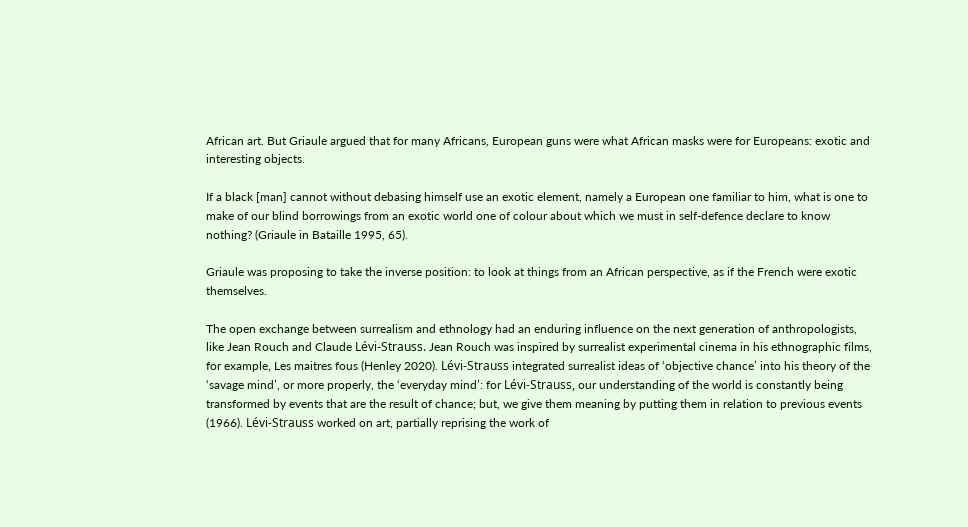African art. But Griaule argued that for many Africans, European guns were what African masks were for Europeans: exotic and interesting objects.

If a black [man] cannot without debasing himself use an exotic element, namely a European one familiar to him, what is one to make of our blind borrowings from an exotic world one of colour about which we must in self-defence declare to know nothing? (Griaule in Bataille 1995, 65).

Griaule was proposing to take the inverse position: to look at things from an African perspective, as if the French were exotic themselves.

The open exchange between surrealism and ethnology had an enduring influence on the next generation of anthropologists, like Jean Rouch and Claude Lévi-Strauss. Jean Rouch was inspired by surrealist experimental cinema in his ethnographic films, for example, Les maitres fous (Henley 2020). Lévi-Strauss integrated surrealist ideas of ‘objective chance’ into his theory of the ‘savage mind’, or more properly, the ‘everyday mind’: for Lévi-Strauss, our understanding of the world is constantly being transformed by events that are the result of chance; but, we give them meaning by putting them in relation to previous events (1966). Lévi-Strauss worked on art, partially reprising the work of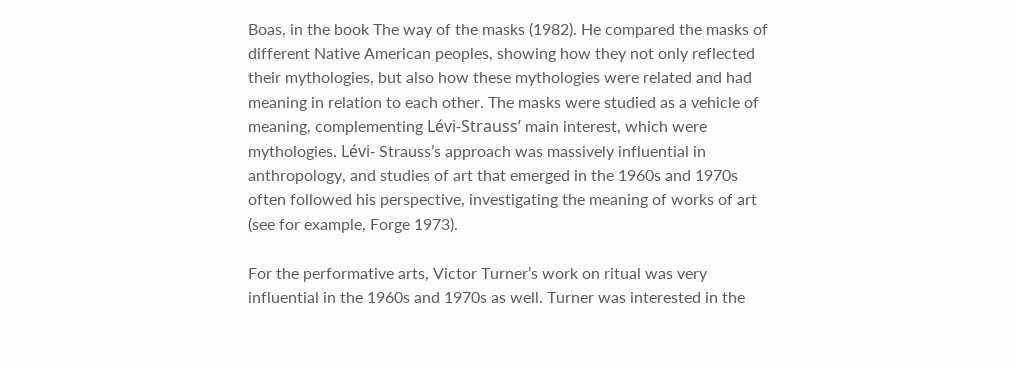Boas, in the book The way of the masks (1982). He compared the masks of different Native American peoples, showing how they not only reflected their mythologies, but also how these mythologies were related and had meaning in relation to each other. The masks were studied as a vehicle of meaning, complementing Lévi-Strauss’ main interest, which were mythologies. Lévi- Strauss’s approach was massively influential in anthropology, and studies of art that emerged in the 1960s and 1970s often followed his perspective, investigating the meaning of works of art (see for example, Forge 1973).

For the performative arts, Victor Turner’s work on ritual was very influential in the 1960s and 1970s as well. Turner was interested in the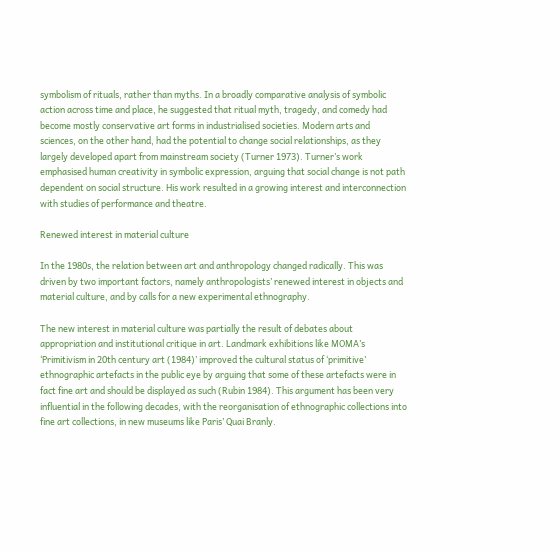symbolism of rituals, rather than myths. In a broadly comparative analysis of symbolic action across time and place, he suggested that ritual myth, tragedy, and comedy had become mostly conservative art forms in industrialised societies. Modern arts and sciences, on the other hand, had the potential to change social relationships, as they largely developed apart from mainstream society (Turner 1973). Turner’s work emphasised human creativity in symbolic expression, arguing that social change is not path dependent on social structure. His work resulted in a growing interest and interconnection with studies of performance and theatre.

Renewed interest in material culture

In the 1980s, the relation between art and anthropology changed radically. This was driven by two important factors, namely anthropologists’ renewed interest in objects and material culture, and by calls for a new experimental ethnography.

The new interest in material culture was partially the result of debates about appropriation and institutional critique in art. Landmark exhibitions like MOMA’s ‘Primitivism in 20th century art (1984)’ improved the cultural status of ‘primitive’ ethnographic artefacts in the public eye by arguing that some of these artefacts were in fact fine art and should be displayed as such (Rubin 1984). This argument has been very influential in the following decades, with the reorganisation of ethnographic collections into fine art collections, in new museums like Paris’ Quai Branly.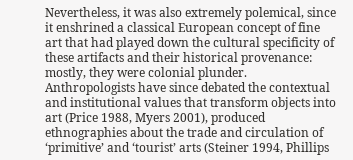Nevertheless, it was also extremely polemical, since it enshrined a classical European concept of fine art that had played down the cultural specificity of these artifacts and their historical provenance: mostly, they were colonial plunder. Anthropologists have since debated the contextual and institutional values that transform objects into art (Price 1988, Myers 2001), produced ethnographies about the trade and circulation of ‘primitive’ and ‘tourist’ arts (Steiner 1994, Phillips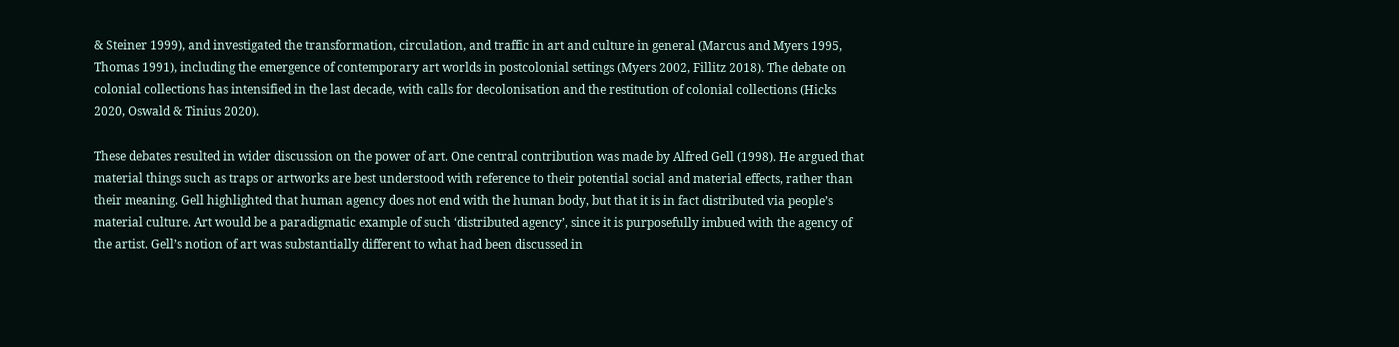& Steiner 1999), and investigated the transformation, circulation, and traffic in art and culture in general (Marcus and Myers 1995, Thomas 1991), including the emergence of contemporary art worlds in postcolonial settings (Myers 2002, Fillitz 2018). The debate on colonial collections has intensified in the last decade, with calls for decolonisation and the restitution of colonial collections (Hicks 2020, Oswald & Tinius 2020).

These debates resulted in wider discussion on the power of art. One central contribution was made by Alfred Gell (1998). He argued that material things such as traps or artworks are best understood with reference to their potential social and material effects, rather than their meaning. Gell highlighted that human agency does not end with the human body, but that it is in fact distributed via people’s material culture. Art would be a paradigmatic example of such ‘distributed agency’, since it is purposefully imbued with the agency of the artist. Gell’s notion of art was substantially different to what had been discussed in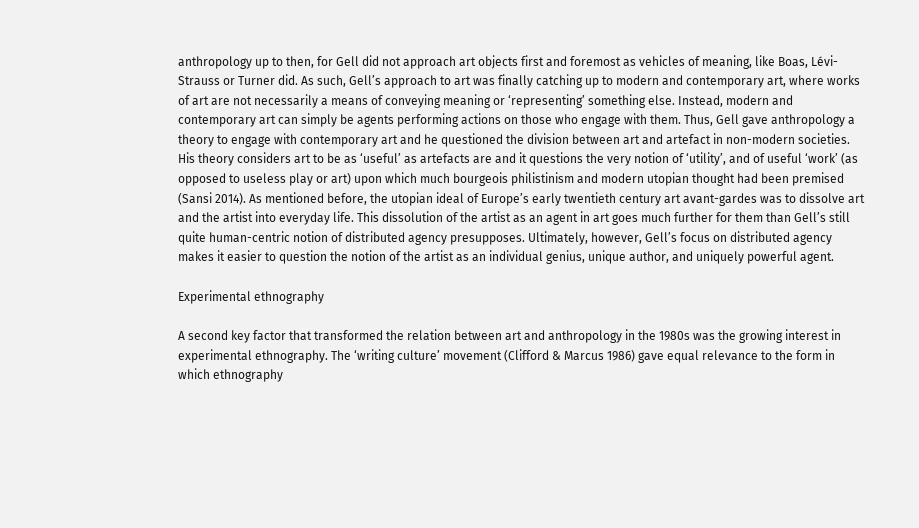anthropology up to then, for Gell did not approach art objects first and foremost as vehicles of meaning, like Boas, Lévi-Strauss or Turner did. As such, Gell’s approach to art was finally catching up to modern and contemporary art, where works of art are not necessarily a means of conveying meaning or ‘representing’ something else. Instead, modern and contemporary art can simply be agents performing actions on those who engage with them. Thus, Gell gave anthropology a theory to engage with contemporary art and he questioned the division between art and artefact in non-modern societies. His theory considers art to be as ‘useful’ as artefacts are and it questions the very notion of ‘utility’, and of useful ‘work’ (as opposed to useless play or art) upon which much bourgeois philistinism and modern utopian thought had been premised (Sansi 2014). As mentioned before, the utopian ideal of Europe’s early twentieth century art avant-gardes was to dissolve art and the artist into everyday life. This dissolution of the artist as an agent in art goes much further for them than Gell’s still quite human-centric notion of distributed agency presupposes. Ultimately, however, Gell’s focus on distributed agency makes it easier to question the notion of the artist as an individual genius, unique author, and uniquely powerful agent.

Experimental ethnography

A second key factor that transformed the relation between art and anthropology in the 1980s was the growing interest in experimental ethnography. The ‘writing culture’ movement (Clifford & Marcus 1986) gave equal relevance to the form in which ethnography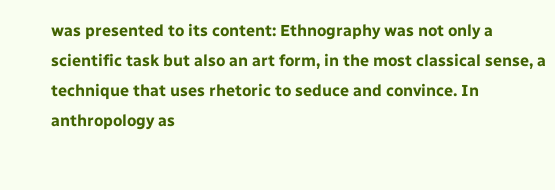was presented to its content: Ethnography was not only a scientific task but also an art form, in the most classical sense, a technique that uses rhetoric to seduce and convince. In anthropology as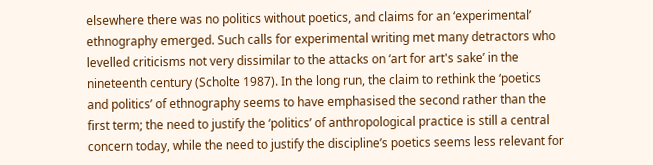elsewhere there was no politics without poetics, and claims for an ‘experimental’ ethnography emerged. Such calls for experimental writing met many detractors who levelled criticisms not very dissimilar to the attacks on ‘art for art's sake’ in the nineteenth century (Scholte 1987). In the long run, the claim to rethink the ‘poetics and politics’ of ethnography seems to have emphasised the second rather than the first term; the need to justify the ‘politics’ of anthropological practice is still a central concern today, while the need to justify the discipline’s poetics seems less relevant for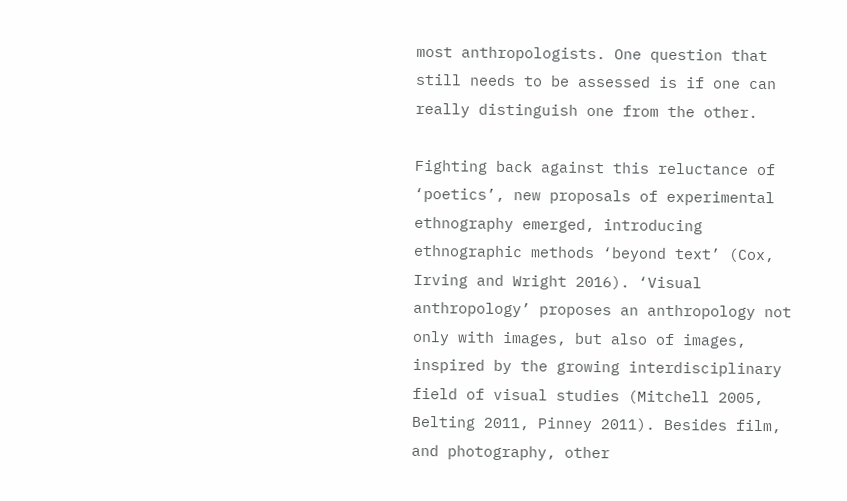most anthropologists. One question that still needs to be assessed is if one can really distinguish one from the other.

Fighting back against this reluctance of ‘poetics’, new proposals of experimental ethnography emerged, introducing ethnographic methods ‘beyond text’ (Cox, Irving and Wright 2016). ‘Visual anthropology’ proposes an anthropology not only with images, but also of images, inspired by the growing interdisciplinary field of visual studies (Mitchell 2005, Belting 2011, Pinney 2011). Besides film, and photography, other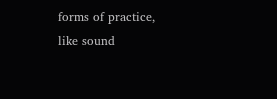forms of practice, like sound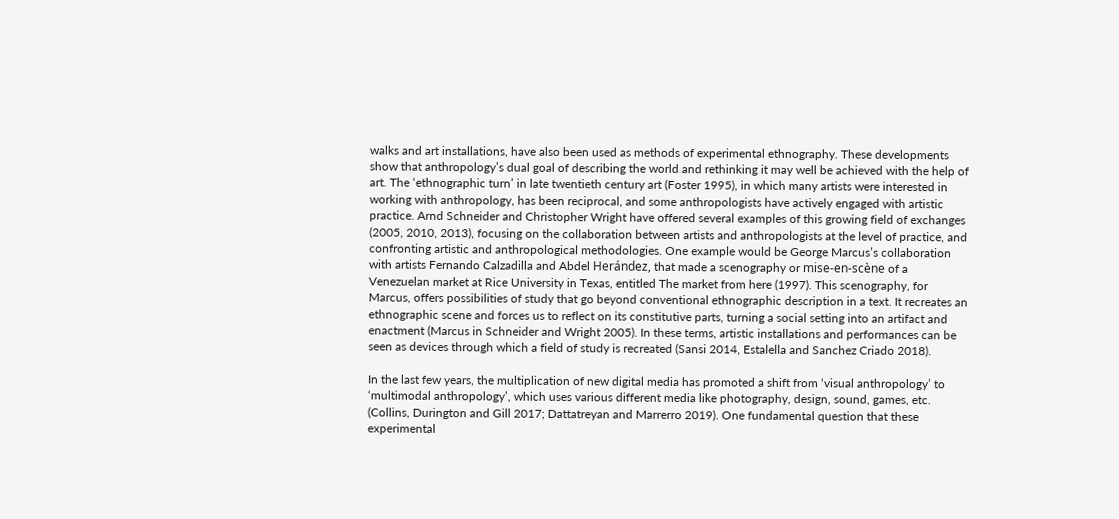walks and art installations, have also been used as methods of experimental ethnography. These developments show that anthropology’s dual goal of describing the world and rethinking it may well be achieved with the help of art. The ‘ethnographic turn’ in late twentieth century art (Foster 1995), in which many artists were interested in working with anthropology, has been reciprocal, and some anthropologists have actively engaged with artistic practice. Arnd Schneider and Christopher Wright have offered several examples of this growing field of exchanges (2005, 2010, 2013), focusing on the collaboration between artists and anthropologists at the level of practice, and confronting artistic and anthropological methodologies. One example would be George Marcus’s collaboration with artists Fernando Calzadilla and Abdel Herández, that made a scenography or mise-en-scène of a Venezuelan market at Rice University in Texas, entitled The market from here (1997). This scenography, for Marcus, offers possibilities of study that go beyond conventional ethnographic description in a text. It recreates an ethnographic scene and forces us to reflect on its constitutive parts, turning a social setting into an artifact and enactment (Marcus in Schneider and Wright 2005). In these terms, artistic installations and performances can be seen as devices through which a field of study is recreated (Sansi 2014, Estalella and Sanchez Criado 2018).

In the last few years, the multiplication of new digital media has promoted a shift from ‘visual anthropology’ to ‘multimodal anthropology’, which uses various different media like photography, design, sound, games, etc. (Collins, Durington and Gill 2017; Dattatreyan and Marrerro 2019). One fundamental question that these experimental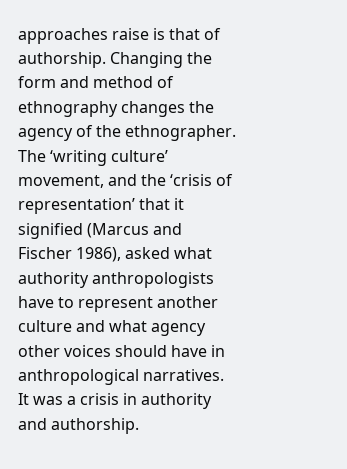approaches raise is that of authorship. Changing the form and method of ethnography changes the agency of the ethnographer. The ‘writing culture’ movement, and the ‘crisis of representation’ that it signified (Marcus and Fischer 1986), asked what authority anthropologists have to represent another culture and what agency other voices should have in anthropological narratives. It was a crisis in authority and authorship.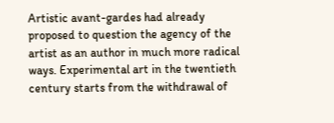Artistic avant-gardes had already proposed to question the agency of the artist as an author in much more radical ways. Experimental art in the twentieth century starts from the withdrawal of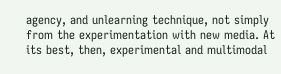agency, and unlearning technique, not simply from the experimentation with new media. At its best, then, experimental and multimodal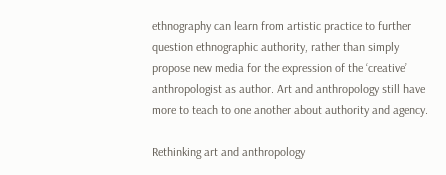ethnography can learn from artistic practice to further question ethnographic authority, rather than simply propose new media for the expression of the ‘creative’ anthropologist as author. Art and anthropology still have more to teach to one another about authority and agency.

Rethinking art and anthropology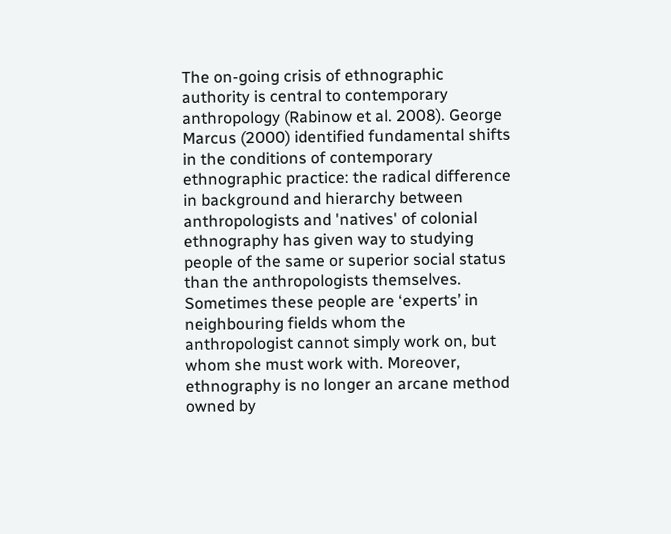The on-going crisis of ethnographic authority is central to contemporary anthropology (Rabinow et al. 2008). George Marcus (2000) identified fundamental shifts in the conditions of contemporary ethnographic practice: the radical difference in background and hierarchy between anthropologists and 'natives' of colonial ethnography has given way to studying people of the same or superior social status than the anthropologists themselves. Sometimes these people are ‘experts’ in neighbouring fields whom the anthropologist cannot simply work on, but whom she must work with. Moreover, ethnography is no longer an arcane method owned by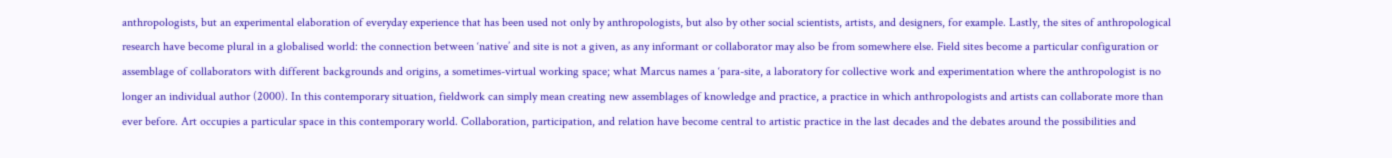anthropologists, but an experimental elaboration of everyday experience that has been used not only by anthropologists, but also by other social scientists, artists, and designers, for example. Lastly, the sites of anthropological research have become plural in a globalised world: the connection between ‘native’ and site is not a given, as any informant or collaborator may also be from somewhere else. Field sites become a particular configuration or assemblage of collaborators with different backgrounds and origins, a sometimes-virtual working space; what Marcus names a ‘para-site, a laboratory for collective work and experimentation where the anthropologist is no longer an individual author (2000). In this contemporary situation, fieldwork can simply mean creating new assemblages of knowledge and practice, a practice in which anthropologists and artists can collaborate more than ever before. Art occupies a particular space in this contemporary world. Collaboration, participation, and relation have become central to artistic practice in the last decades and the debates around the possibilities and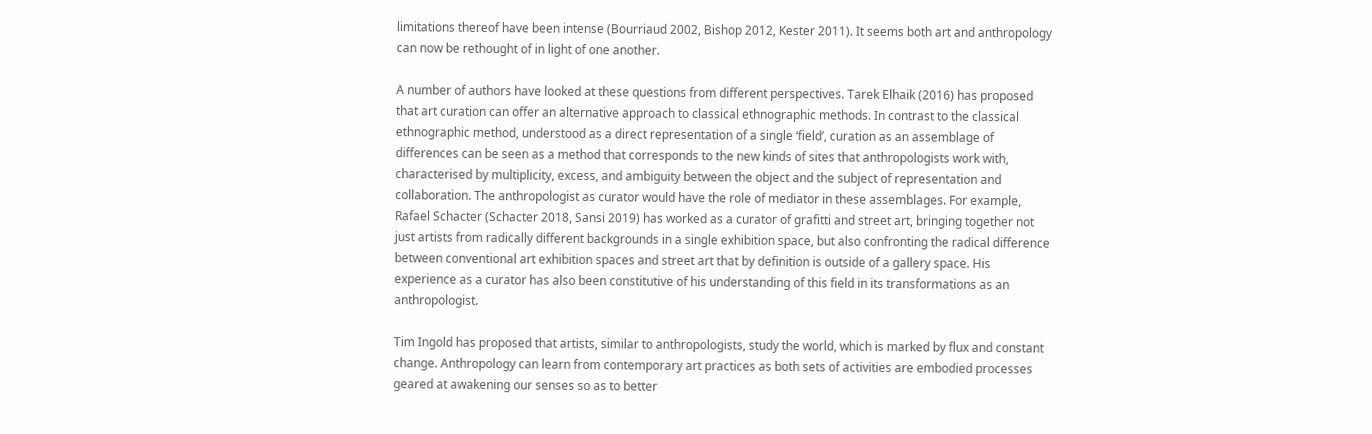limitations thereof have been intense (Bourriaud 2002, Bishop 2012, Kester 2011). It seems both art and anthropology can now be rethought of in light of one another.

A number of authors have looked at these questions from different perspectives. Tarek Elhaik (2016) has proposed that art curation can offer an alternative approach to classical ethnographic methods. In contrast to the classical ethnographic method, understood as a direct representation of a single ‘field’, curation as an assemblage of differences can be seen as a method that corresponds to the new kinds of sites that anthropologists work with, characterised by multiplicity, excess, and ambiguity between the object and the subject of representation and collaboration. The anthropologist as curator would have the role of mediator in these assemblages. For example, Rafael Schacter (Schacter 2018, Sansi 2019) has worked as a curator of grafitti and street art, bringing together not just artists from radically different backgrounds in a single exhibition space, but also confronting the radical difference between conventional art exhibition spaces and street art that by definition is outside of a gallery space. His experience as a curator has also been constitutive of his understanding of this field in its transformations as an anthropologist.

Tim Ingold has proposed that artists, similar to anthropologists, study the world, which is marked by flux and constant change. Anthropology can learn from contemporary art practices as both sets of activities are embodied processes geared at awakening our senses so as to better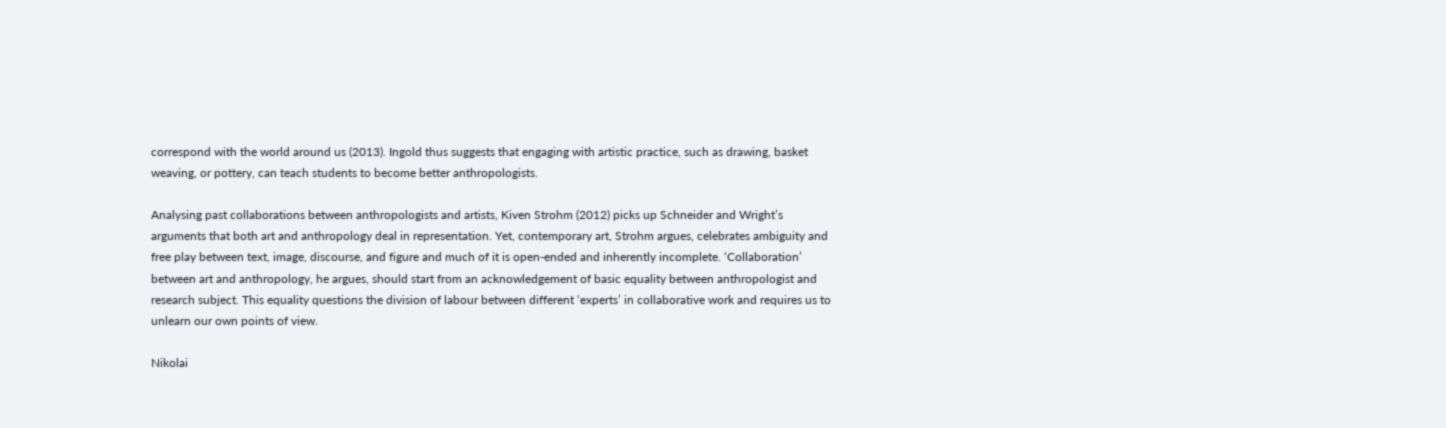correspond with the world around us (2013). Ingold thus suggests that engaging with artistic practice, such as drawing, basket weaving, or pottery, can teach students to become better anthropologists.

Analysing past collaborations between anthropologists and artists, Kiven Strohm (2012) picks up Schneider and Wright’s arguments that both art and anthropology deal in representation. Yet, contemporary art, Strohm argues, celebrates ambiguity and free play between text, image, discourse, and figure and much of it is open-ended and inherently incomplete. ‘Collaboration’ between art and anthropology, he argues, should start from an acknowledgement of basic equality between anthropologist and research subject. This equality questions the division of labour between different ‘experts’ in collaborative work and requires us to unlearn our own points of view.

Nikolai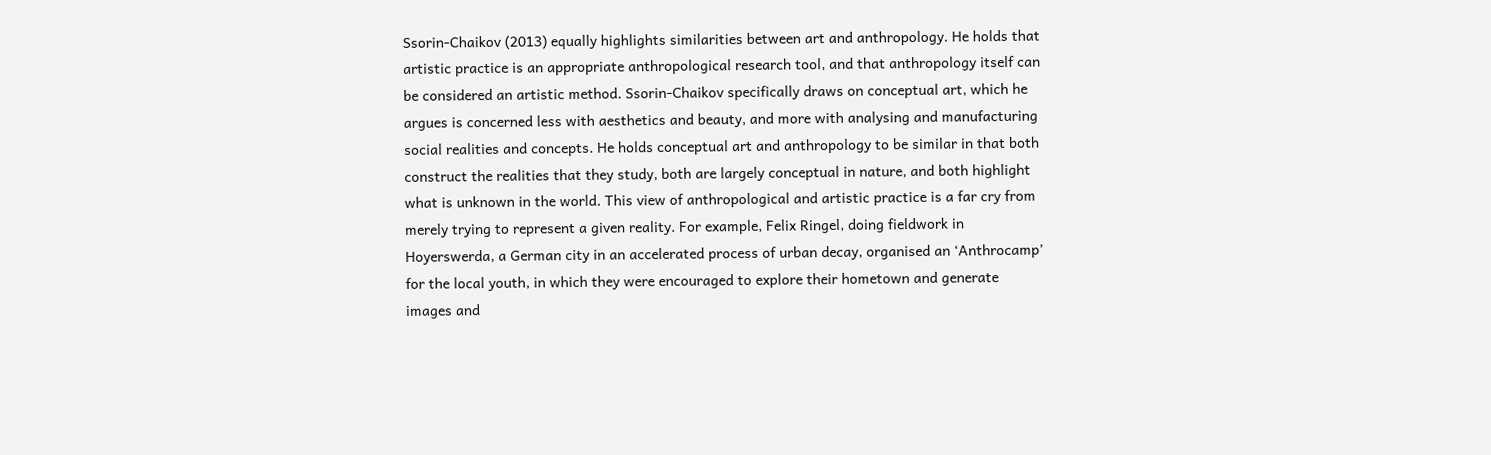Ssorin-Chaikov (2013) equally highlights similarities between art and anthropology. He holds that artistic practice is an appropriate anthropological research tool, and that anthropology itself can be considered an artistic method. Ssorin-Chaikov specifically draws on conceptual art, which he argues is concerned less with aesthetics and beauty, and more with analysing and manufacturing social realities and concepts. He holds conceptual art and anthropology to be similar in that both construct the realities that they study, both are largely conceptual in nature, and both highlight what is unknown in the world. This view of anthropological and artistic practice is a far cry from merely trying to represent a given reality. For example, Felix Ringel, doing fieldwork in Hoyerswerda, a German city in an accelerated process of urban decay, organised an ‘Anthrocamp’ for the local youth, in which they were encouraged to explore their hometown and generate images and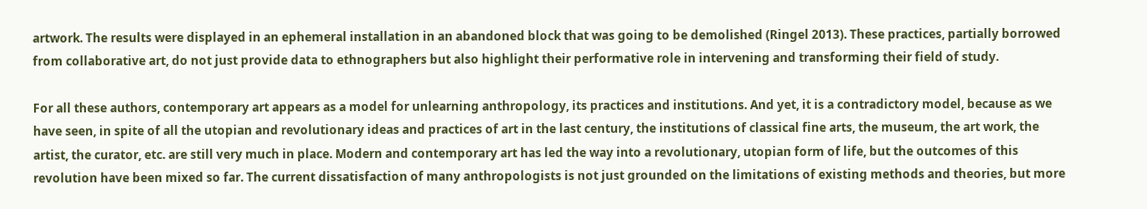artwork. The results were displayed in an ephemeral installation in an abandoned block that was going to be demolished (Ringel 2013). These practices, partially borrowed from collaborative art, do not just provide data to ethnographers but also highlight their performative role in intervening and transforming their field of study.

For all these authors, contemporary art appears as a model for unlearning anthropology, its practices and institutions. And yet, it is a contradictory model, because as we have seen, in spite of all the utopian and revolutionary ideas and practices of art in the last century, the institutions of classical fine arts, the museum, the art work, the artist, the curator, etc. are still very much in place. Modern and contemporary art has led the way into a revolutionary, utopian form of life, but the outcomes of this revolution have been mixed so far. The current dissatisfaction of many anthropologists is not just grounded on the limitations of existing methods and theories, but more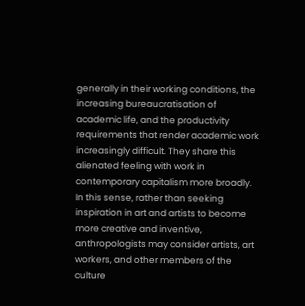generally in their working conditions, the increasing bureaucratisation of academic life, and the productivity requirements that render academic work increasingly difficult. They share this alienated feeling with work in contemporary capitalism more broadly. In this sense, rather than seeking inspiration in art and artists to become more creative and inventive, anthropologists may consider artists, art workers, and other members of the culture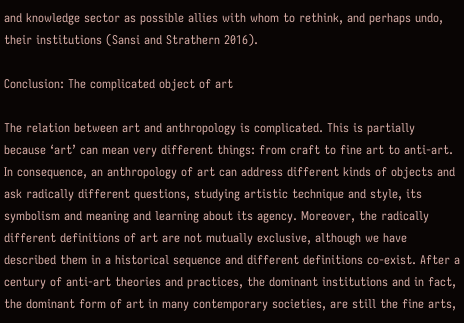and knowledge sector as possible allies with whom to rethink, and perhaps undo, their institutions (Sansi and Strathern 2016).

Conclusion: The complicated object of art

The relation between art and anthropology is complicated. This is partially because ‘art’ can mean very different things: from craft to fine art to anti-art. In consequence, an anthropology of art can address different kinds of objects and ask radically different questions, studying artistic technique and style, its symbolism and meaning and learning about its agency. Moreover, the radically different definitions of art are not mutually exclusive, although we have described them in a historical sequence and different definitions co-exist. After a century of anti-art theories and practices, the dominant institutions and in fact, the dominant form of art in many contemporary societies, are still the fine arts,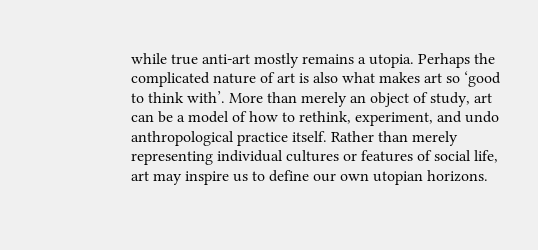while true anti-art mostly remains a utopia. Perhaps the complicated nature of art is also what makes art so ‘good to think with’. More than merely an object of study, art can be a model of how to rethink, experiment, and undo anthropological practice itself. Rather than merely representing individual cultures or features of social life, art may inspire us to define our own utopian horizons.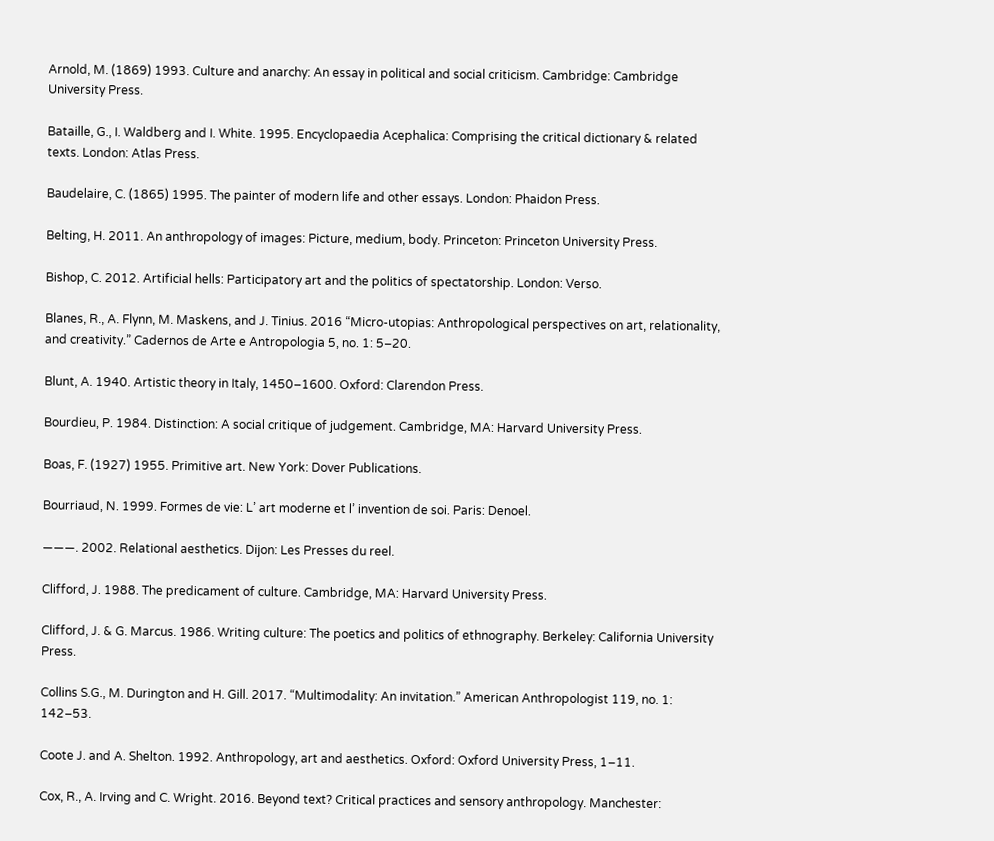Arnold, M. (1869) 1993. Culture and anarchy: An essay in political and social criticism. Cambridge: Cambridge University Press.

Bataille, G., I. Waldberg and I. White. 1995. Encyclopaedia Acephalica: Comprising the critical dictionary & related texts. London: Atlas Press.

Baudelaire, C. (1865) 1995. The painter of modern life and other essays. London: Phaidon Press.

Belting, H. 2011. An anthropology of images: Picture, medium, body. Princeton: Princeton University Press.

Bishop, C. 2012. Artificial hells: Participatory art and the politics of spectatorship. London: Verso.

Blanes, R., A. Flynn, M. Maskens, and J. Tinius. 2016 “Micro-utopias: Anthropological perspectives on art, relationality, and creativity.” Cadernos de Arte e Antropologia 5, no. 1: 5–20.

Blunt, A. 1940. Artistic theory in Italy, 1450–1600. Oxford: Clarendon Press.

Bourdieu, P. 1984. Distinction: A social critique of judgement. Cambridge, MA: Harvard University Press.

Boas, F. (1927) 1955. Primitive art. New York: Dover Publications.

Bourriaud, N. 1999. Formes de vie: L’ art moderne et l’ invention de soi. Paris: Denoel.

———. 2002. Relational aesthetics. Dijon: Les Presses du reel.

Clifford, J. 1988. The predicament of culture. Cambridge, MA: Harvard University Press.

Clifford, J. & G. Marcus. 1986. Writing culture: The poetics and politics of ethnography. Berkeley: California University Press.

Collins S.G., M. Durington and H. Gill. 2017. “Multimodality: An invitation.” American Anthropologist 119, no. 1: 142–53.

Coote J. and A. Shelton. 1992. Anthropology, art and aesthetics. Oxford: Oxford University Press, 1–11.

Cox, R., A. Irving and C. Wright. 2016. Beyond text? Critical practices and sensory anthropology. Manchester: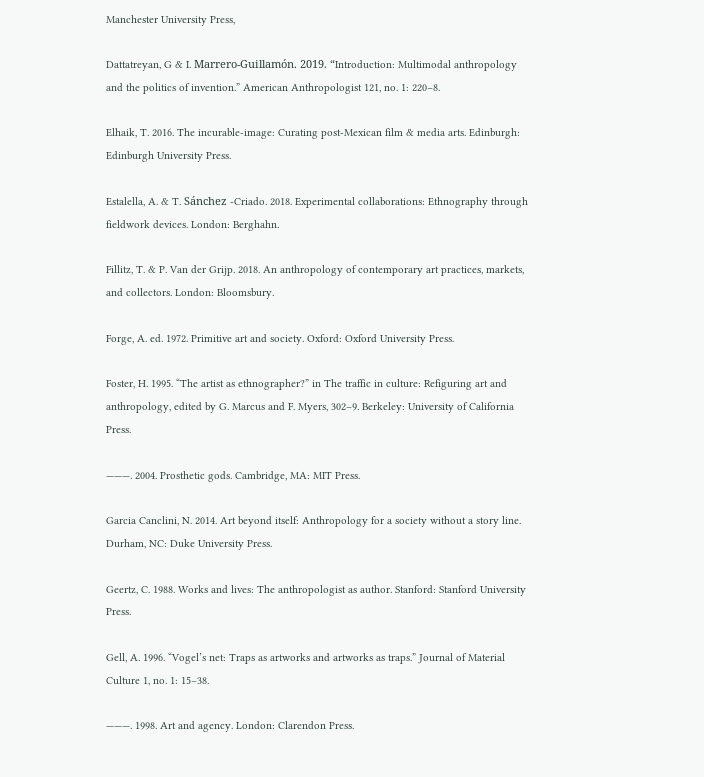Manchester University Press,

Dattatreyan, G & I. Marrero-Guillamón. 2019. “Introduction: Multimodal anthropology and the politics of invention.” American Anthropologist 121, no. 1: 220–8.

Elhaik, T. 2016. The incurable-image: Curating post-Mexican film & media arts. Edinburgh: Edinburgh University Press.

Estalella, A. & T. Sánchez -Criado. 2018. Experimental collaborations: Ethnography through fieldwork devices. London: Berghahn.

Fillitz, T. & P. Van der Grijp. 2018. An anthropology of contemporary art practices, markets, and collectors. London: Bloomsbury.

Forge, A. ed. 1972. Primitive art and society. Oxford: Oxford University Press.

Foster, H. 1995. “The artist as ethnographer?” in The traffic in culture: Refiguring art and anthropology, edited by G. Marcus and F. Myers, 302–9. Berkeley: University of California Press.

———. 2004. Prosthetic gods. Cambridge, MA: MIT Press.

Garcia Canclini, N. 2014. Art beyond itself: Anthropology for a society without a story line. Durham, NC: Duke University Press.

Geertz, C. 1988. Works and lives: The anthropologist as author. Stanford: Stanford University Press.

Gell, A. 1996. “Vogel’s net: Traps as artworks and artworks as traps.” Journal of Material Culture 1, no. 1: 15–38.

———. 1998. Art and agency. London: Clarendon Press.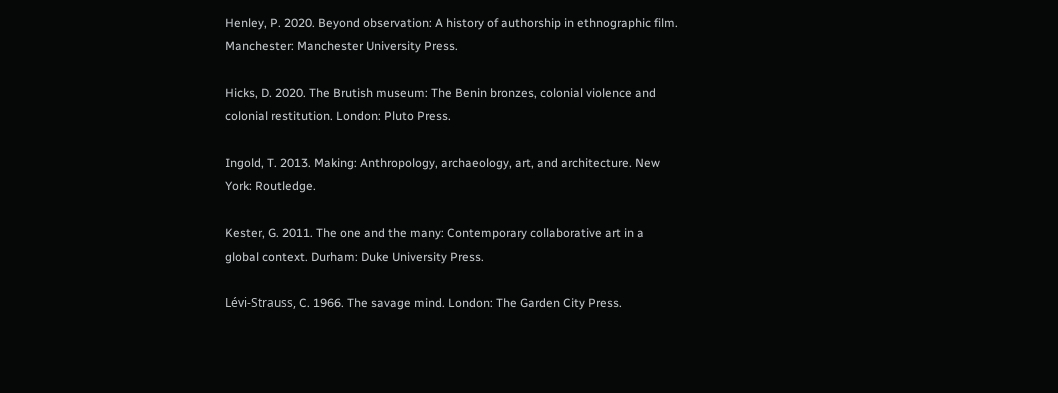Henley, P. 2020. Beyond observation: A history of authorship in ethnographic film. Manchester: Manchester University Press.

Hicks, D. 2020. The Brutish museum: The Benin bronzes, colonial violence and colonial restitution. London: Pluto Press.

Ingold, T. 2013. Making: Anthropology, archaeology, art, and architecture. New York: Routledge.

Kester, G. 2011. The one and the many: Contemporary collaborative art in a global context. Durham: Duke University Press.

Lévi-Strauss, C. 1966. The savage mind. London: The Garden City Press.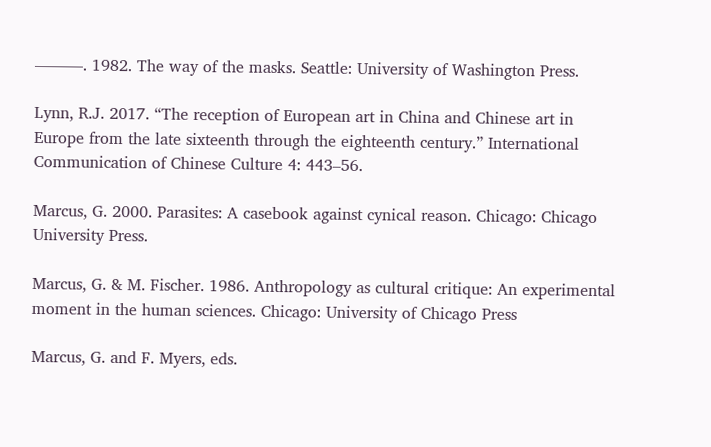———. 1982. The way of the masks. Seattle: University of Washington Press.

Lynn, R.J. 2017. “The reception of European art in China and Chinese art in Europe from the late sixteenth through the eighteenth century.” International Communication of Chinese Culture 4: 443–56.

Marcus, G. 2000. Parasites: A casebook against cynical reason. Chicago: Chicago University Press.

Marcus, G. & M. Fischer. 1986. Anthropology as cultural critique: An experimental moment in the human sciences. Chicago: University of Chicago Press

Marcus, G. and F. Myers, eds.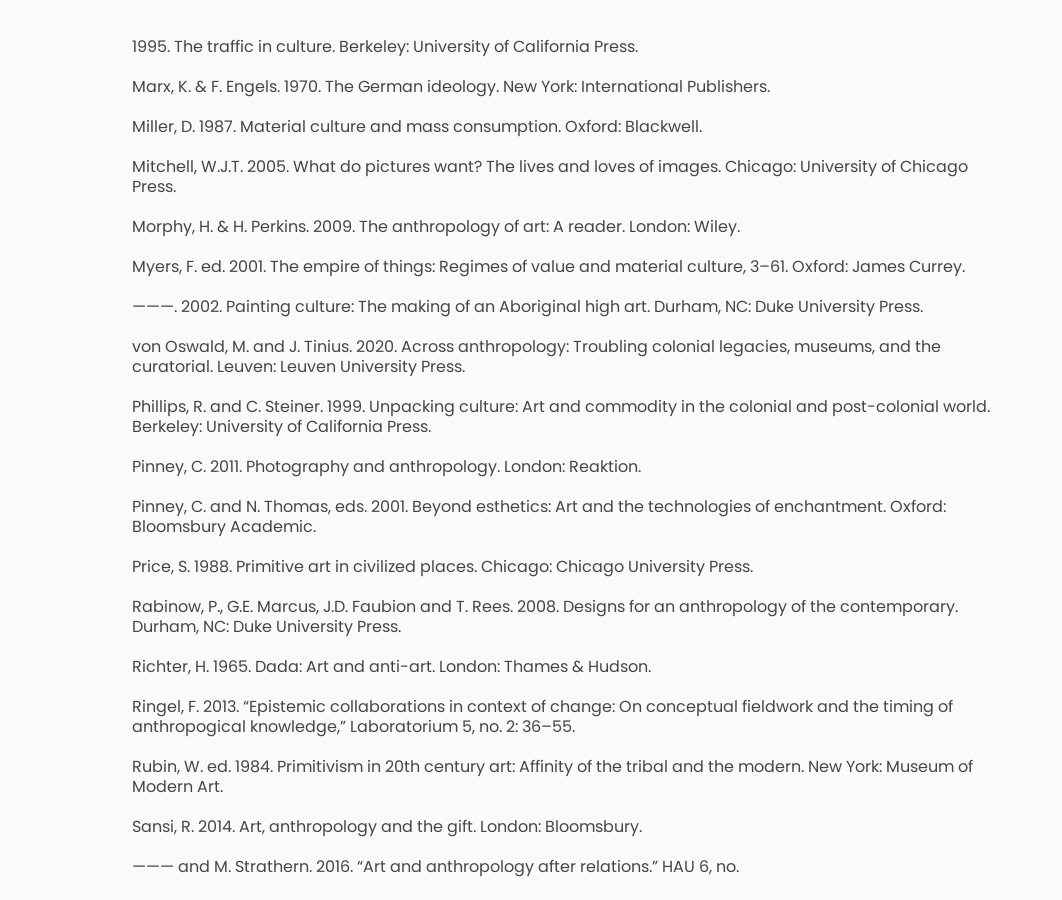1995. The traffic in culture. Berkeley: University of California Press.

Marx, K. & F. Engels. 1970. The German ideology. New York: International Publishers.

Miller, D. 1987. Material culture and mass consumption. Oxford: Blackwell.

Mitchell, W.J.T. 2005. What do pictures want? The lives and loves of images. Chicago: University of Chicago Press.

Morphy, H. & H. Perkins. 2009. The anthropology of art: A reader. London: Wiley.

Myers, F. ed. 2001. The empire of things: Regimes of value and material culture, 3–61. Oxford: James Currey.

———. 2002. Painting culture: The making of an Aboriginal high art. Durham, NC: Duke University Press.

von Oswald, M. and J. Tinius. 2020. Across anthropology: Troubling colonial legacies, museums, and the curatorial. Leuven: Leuven University Press.

Phillips, R. and C. Steiner. 1999. Unpacking culture: Art and commodity in the colonial and post-colonial world. Berkeley: University of California Press.

Pinney, C. 2011. Photography and anthropology. London: Reaktion.

Pinney, C. and N. Thomas, eds. 2001. Beyond esthetics: Art and the technologies of enchantment. Oxford: Bloomsbury Academic.

Price, S. 1988. Primitive art in civilized places. Chicago: Chicago University Press.

Rabinow, P., G.E. Marcus, J.D. Faubion and T. Rees. 2008. Designs for an anthropology of the contemporary. Durham, NC: Duke University Press.

Richter, H. 1965. Dada: Art and anti-art. London: Thames & Hudson.

Ringel, F. 2013. “Epistemic collaborations in context of change: On conceptual fieldwork and the timing of anthropogical knowledge,” Laboratorium 5, no. 2: 36–55.

Rubin, W. ed. 1984. Primitivism in 20th century art: Affinity of the tribal and the modern. New York: Museum of Modern Art.

Sansi, R. 2014. Art, anthropology and the gift. London: Bloomsbury.

——— and M. Strathern. 2016. “Art and anthropology after relations.” HAU 6, no.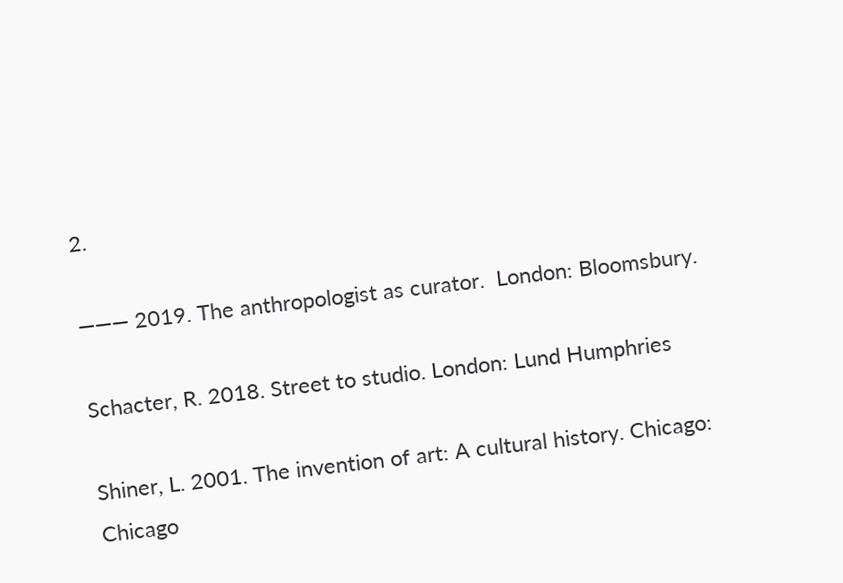2.

——— 2019. The anthropologist as curator.  London: Bloomsbury.

Schacter, R. 2018. Street to studio. London: Lund Humphries

Shiner, L. 2001. The invention of art: A cultural history. Chicago: Chicago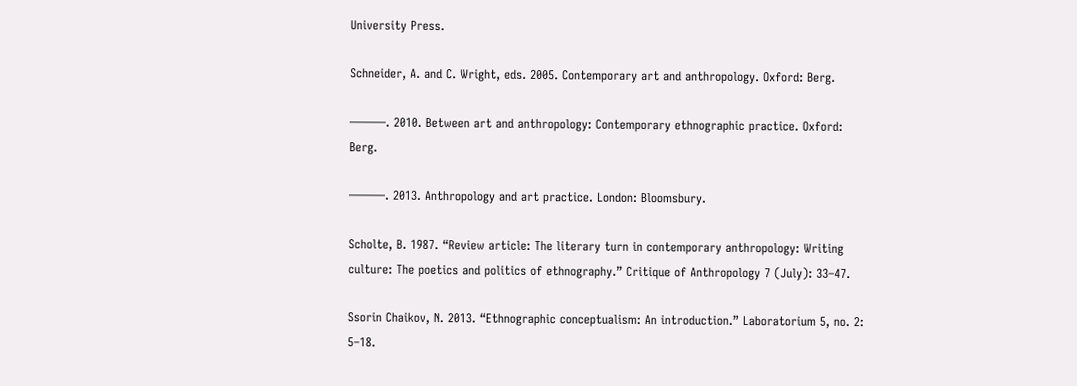University Press.

Schneider, A. and C. Wright, eds. 2005. Contemporary art and anthropology. Oxford: Berg.

———. 2010. Between art and anthropology: Contemporary ethnographic practice. Oxford: Berg.

———. 2013. Anthropology and art practice. London: Bloomsbury.

Scholte, B. 1987. “Review article: The literary turn in contemporary anthropology: Writing culture: The poetics and politics of ethnography.” Critique of Anthropology 7 (July): 33–47.

Ssorin Chaikov, N. 2013. “Ethnographic conceptualism: An introduction.” Laboratorium 5, no. 2: 5–18.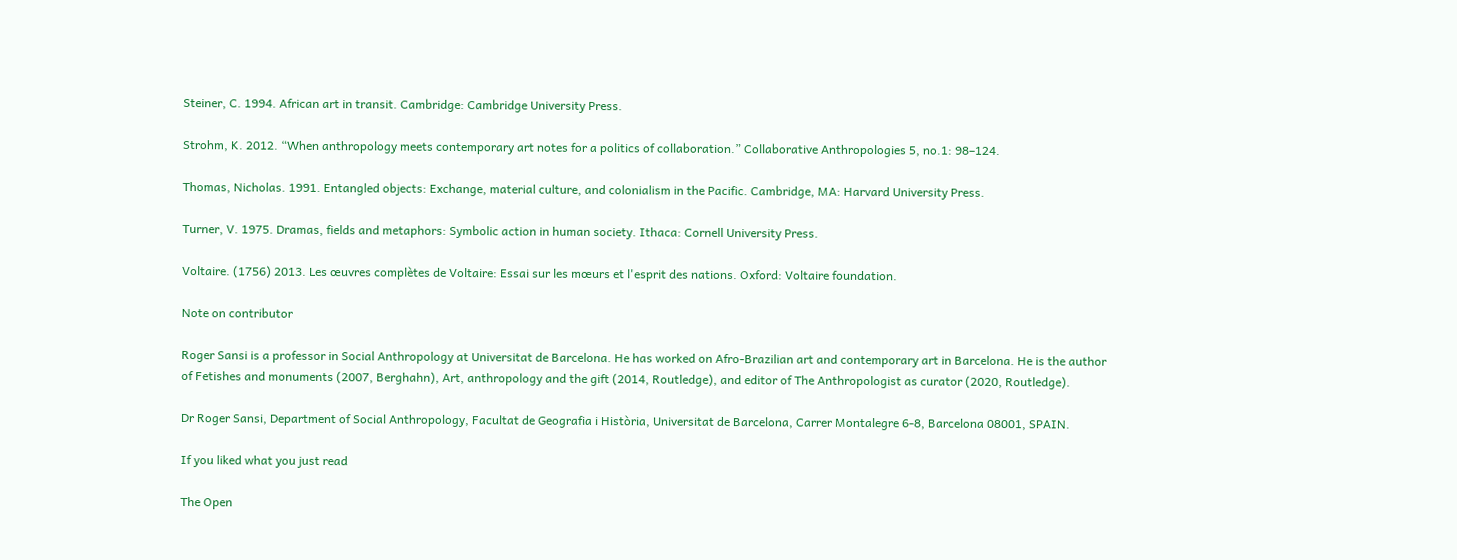Steiner, C. 1994. African art in transit. Cambridge: Cambridge University Press.

Strohm, K. 2012. “When anthropology meets contemporary art notes for a politics of collaboration.” Collaborative Anthropologies 5, no.1: 98–124.

Thomas, Nicholas. 1991. Entangled objects: Exchange, material culture, and colonialism in the Pacific. Cambridge, MA: Harvard University Press.

Turner, V. 1975. Dramas, fields and metaphors: Symbolic action in human society. Ithaca: Cornell University Press.

Voltaire. (1756) 2013. Les œuvres complètes de Voltaire: Essai sur les mœurs et l'esprit des nations. Oxford: Voltaire foundation.

Note on contributor

Roger Sansi is a professor in Social Anthropology at Universitat de Barcelona. He has worked on Afro-Brazilian art and contemporary art in Barcelona. He is the author of Fetishes and monuments (2007, Berghahn), Art, anthropology and the gift (2014, Routledge), and editor of The Anthropologist as curator (2020, Routledge).

Dr Roger Sansi, Department of Social Anthropology, Facultat de Geografia i Història, Universitat de Barcelona, Carrer Montalegre 6-8, Barcelona 08001, SPAIN.

If you liked what you just read

The Open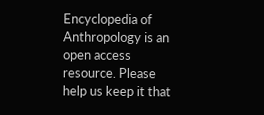Encyclopedia of Anthropology is an open access resource. Please help us keep it that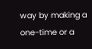way by making a one-time or a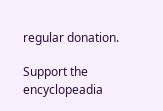regular donation.

Support the encyclopeadia